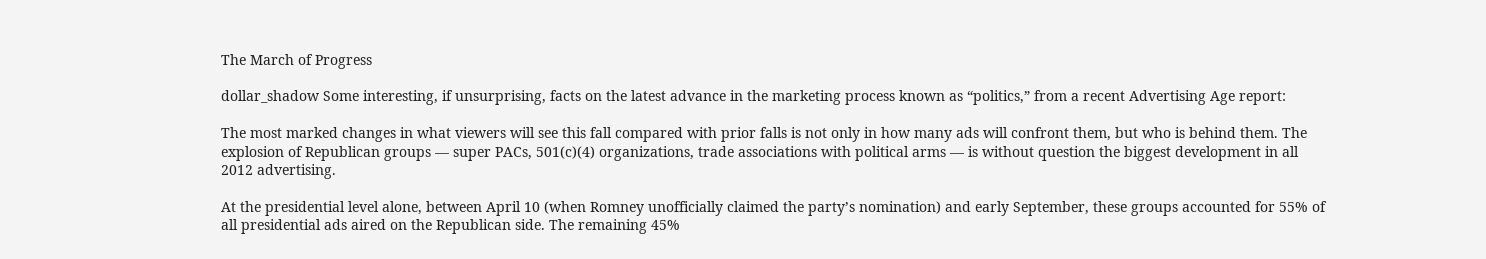The March of Progress

dollar_shadow Some interesting, if unsurprising, facts on the latest advance in the marketing process known as “politics,” from a recent Advertising Age report:

The most marked changes in what viewers will see this fall compared with prior falls is not only in how many ads will confront them, but who is behind them. The explosion of Republican groups — super PACs, 501(c)(4) organizations, trade associations with political arms — is without question the biggest development in all 2012 advertising.

At the presidential level alone, between April 10 (when Romney unofficially claimed the party’s nomination) and early September, these groups accounted for 55% of all presidential ads aired on the Republican side. The remaining 45%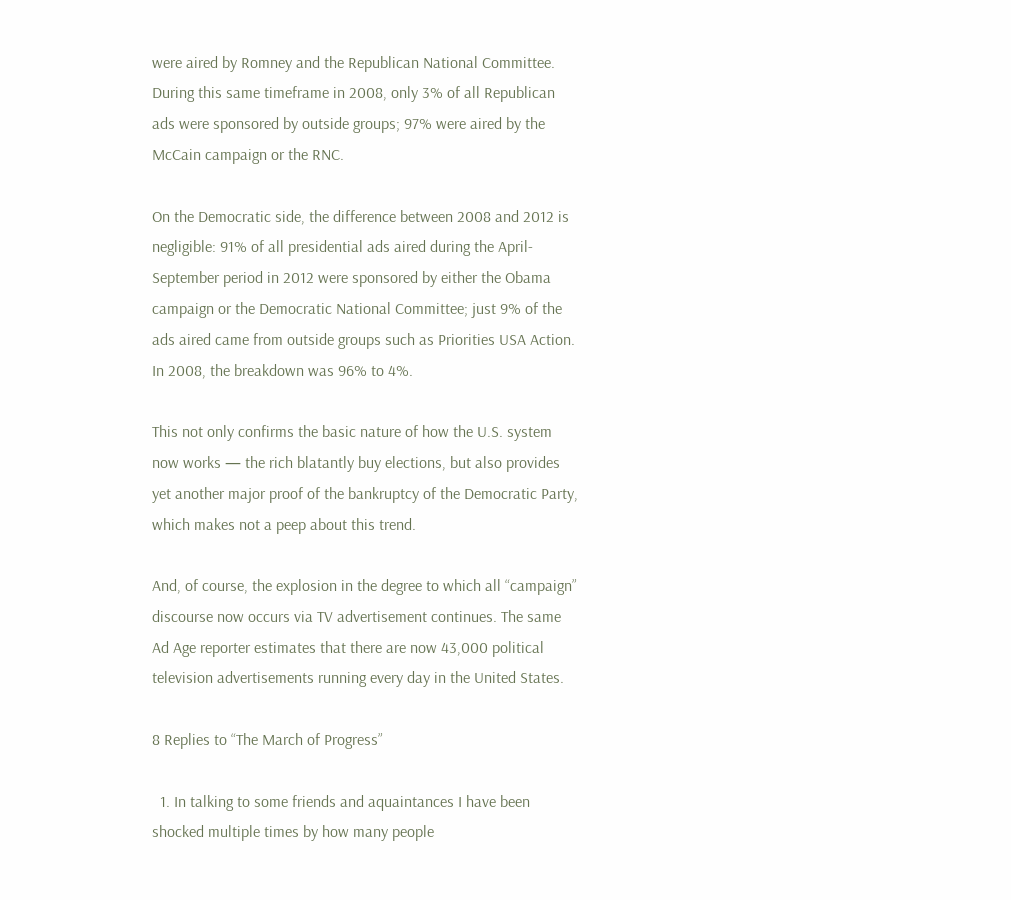were aired by Romney and the Republican National Committee. During this same timeframe in 2008, only 3% of all Republican ads were sponsored by outside groups; 97% were aired by the McCain campaign or the RNC.

On the Democratic side, the difference between 2008 and 2012 is negligible: 91% of all presidential ads aired during the April-September period in 2012 were sponsored by either the Obama campaign or the Democratic National Committee; just 9% of the ads aired came from outside groups such as Priorities USA Action. In 2008, the breakdown was 96% to 4%.

This not only confirms the basic nature of how the U.S. system now works — the rich blatantly buy elections, but also provides yet another major proof of the bankruptcy of the Democratic Party, which makes not a peep about this trend.

And, of course, the explosion in the degree to which all “campaign” discourse now occurs via TV advertisement continues. The same Ad Age reporter estimates that there are now 43,000 political television advertisements running every day in the United States.

8 Replies to “The March of Progress”

  1. In talking to some friends and aquaintances I have been shocked multiple times by how many people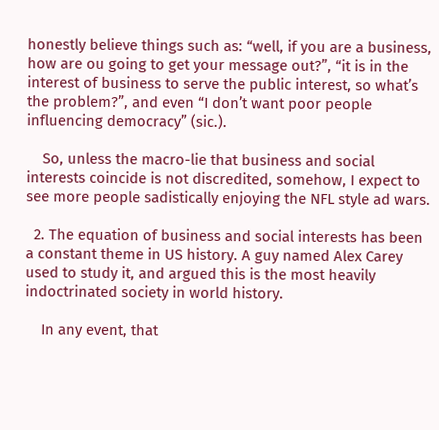honestly believe things such as: “well, if you are a business, how are ou going to get your message out?”, “it is in the interest of business to serve the public interest, so what’s the problem?”, and even “I don’t want poor people influencing democracy” (sic.).

    So, unless the macro-lie that business and social interests coincide is not discredited, somehow, I expect to see more people sadistically enjoying the NFL style ad wars.

  2. The equation of business and social interests has been a constant theme in US history. A guy named Alex Carey used to study it, and argued this is the most heavily indoctrinated society in world history.

    In any event, that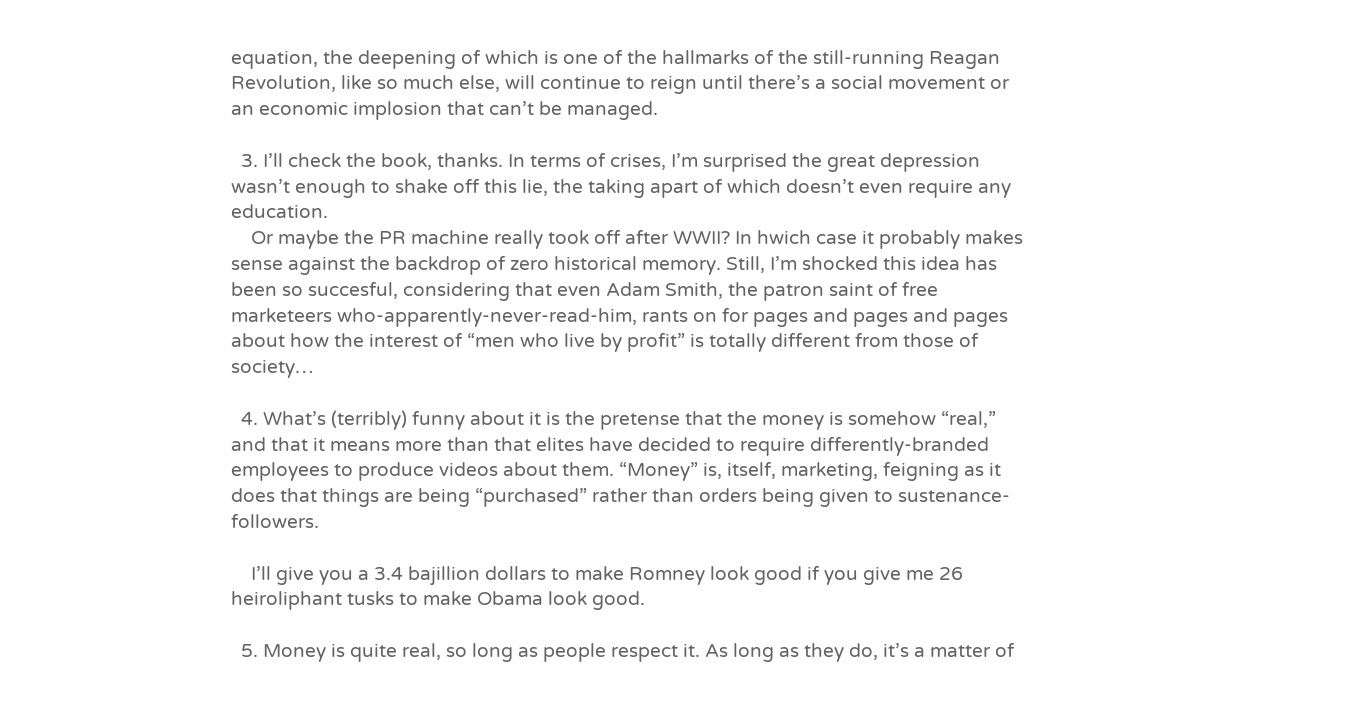equation, the deepening of which is one of the hallmarks of the still-running Reagan Revolution, like so much else, will continue to reign until there’s a social movement or an economic implosion that can’t be managed.

  3. I’ll check the book, thanks. In terms of crises, I’m surprised the great depression wasn’t enough to shake off this lie, the taking apart of which doesn’t even require any education.
    Or maybe the PR machine really took off after WWII? In hwich case it probably makes sense against the backdrop of zero historical memory. Still, I’m shocked this idea has been so succesful, considering that even Adam Smith, the patron saint of free marketeers who-apparently-never-read-him, rants on for pages and pages and pages about how the interest of “men who live by profit” is totally different from those of society…

  4. What’s (terribly) funny about it is the pretense that the money is somehow “real,” and that it means more than that elites have decided to require differently-branded employees to produce videos about them. “Money” is, itself, marketing, feigning as it does that things are being “purchased” rather than orders being given to sustenance-followers.

    I’ll give you a 3.4 bajillion dollars to make Romney look good if you give me 26 heiroliphant tusks to make Obama look good.

  5. Money is quite real, so long as people respect it. As long as they do, it’s a matter of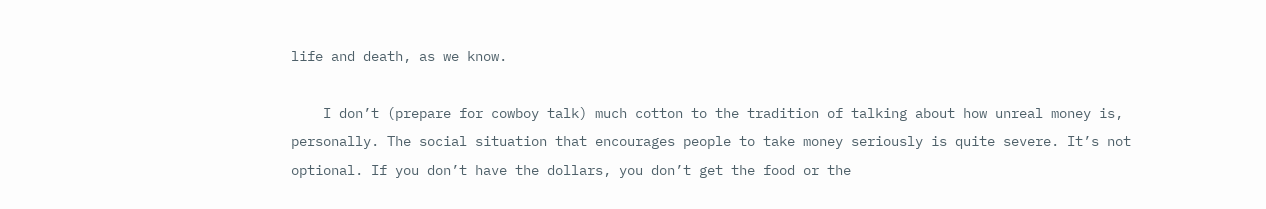life and death, as we know.

    I don’t (prepare for cowboy talk) much cotton to the tradition of talking about how unreal money is, personally. The social situation that encourages people to take money seriously is quite severe. It’s not optional. If you don’t have the dollars, you don’t get the food or the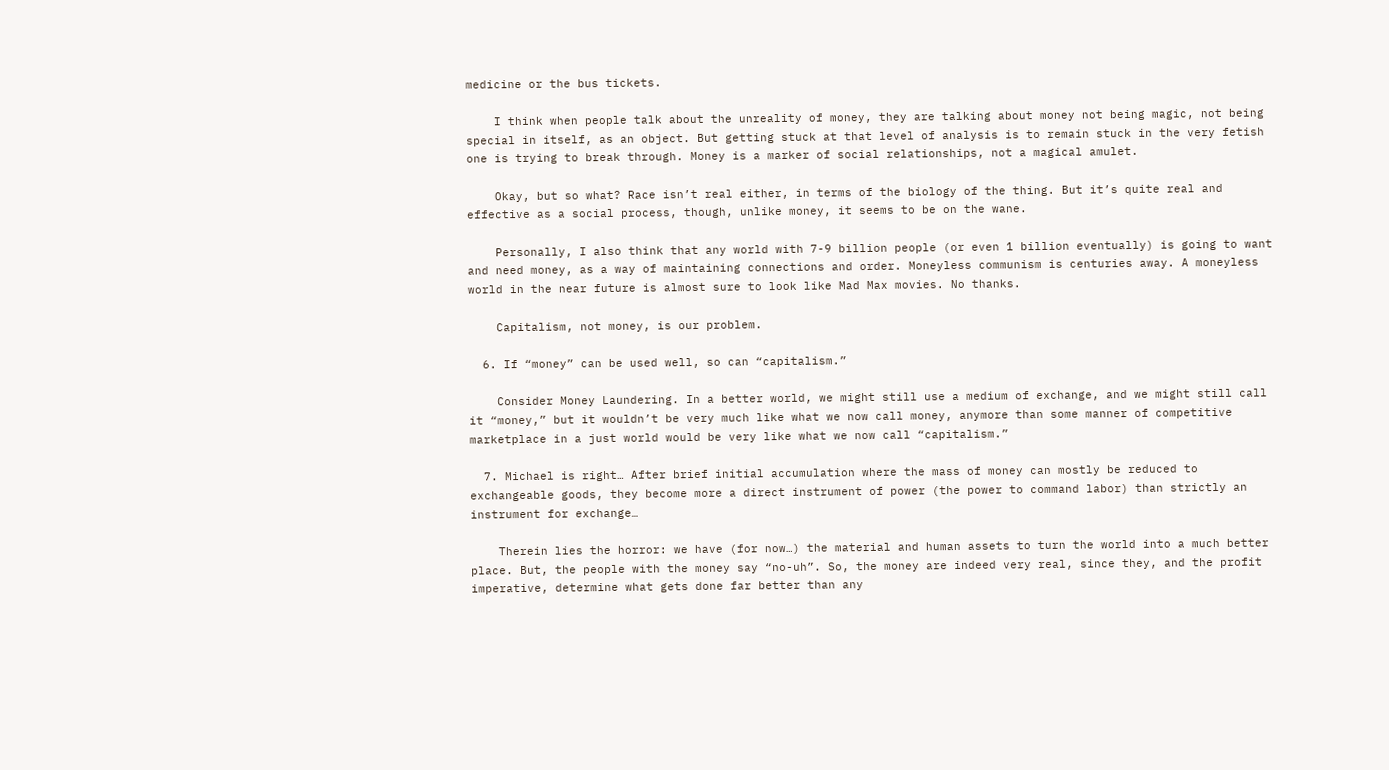medicine or the bus tickets.

    I think when people talk about the unreality of money, they are talking about money not being magic, not being special in itself, as an object. But getting stuck at that level of analysis is to remain stuck in the very fetish one is trying to break through. Money is a marker of social relationships, not a magical amulet.

    Okay, but so what? Race isn’t real either, in terms of the biology of the thing. But it’s quite real and effective as a social process, though, unlike money, it seems to be on the wane.

    Personally, I also think that any world with 7-9 billion people (or even 1 billion eventually) is going to want and need money, as a way of maintaining connections and order. Moneyless communism is centuries away. A moneyless world in the near future is almost sure to look like Mad Max movies. No thanks.

    Capitalism, not money, is our problem.

  6. If “money” can be used well, so can “capitalism.”

    Consider Money Laundering. In a better world, we might still use a medium of exchange, and we might still call it “money,” but it wouldn’t be very much like what we now call money, anymore than some manner of competitive marketplace in a just world would be very like what we now call “capitalism.”

  7. Michael is right… After brief initial accumulation where the mass of money can mostly be reduced to exchangeable goods, they become more a direct instrument of power (the power to command labor) than strictly an instrument for exchange…

    Therein lies the horror: we have (for now…) the material and human assets to turn the world into a much better place. But, the people with the money say “no-uh”. So, the money are indeed very real, since they, and the profit imperative, determine what gets done far better than any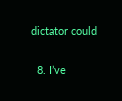dictator could

  8. I’ve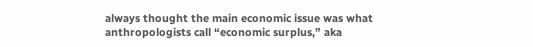always thought the main economic issue was what anthropologists call “economic surplus,” aka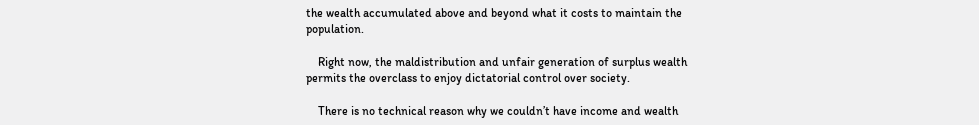the wealth accumulated above and beyond what it costs to maintain the population.

    Right now, the maldistribution and unfair generation of surplus wealth permits the overclass to enjoy dictatorial control over society.

    There is no technical reason why we couldn’t have income and wealth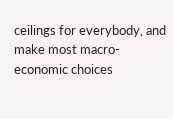ceilings for everybody, and make most macro-economic choices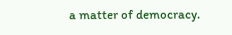a matter of democracy.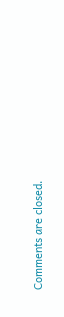Comments are closed.